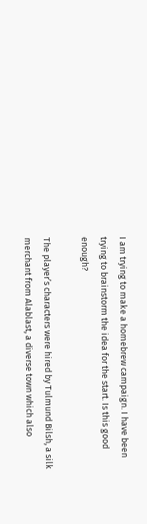I am trying to make a homebrew campaign. I have been trying to brainstorm the idea for the start. Is this good enough?

The player’s characters were hired by Tulmund Bilsh, a silk merchant from Alablast, a diverse town which also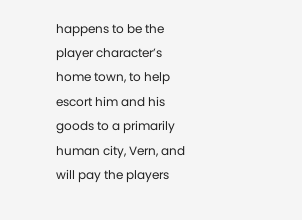happens to be the player character’s home town, to help escort him and his goods to a primarily human city, Vern, and will pay the players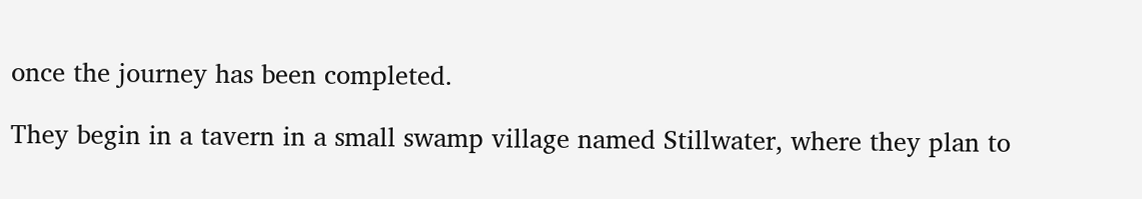once the journey has been completed.

They begin in a tavern in a small swamp village named Stillwater, where they plan to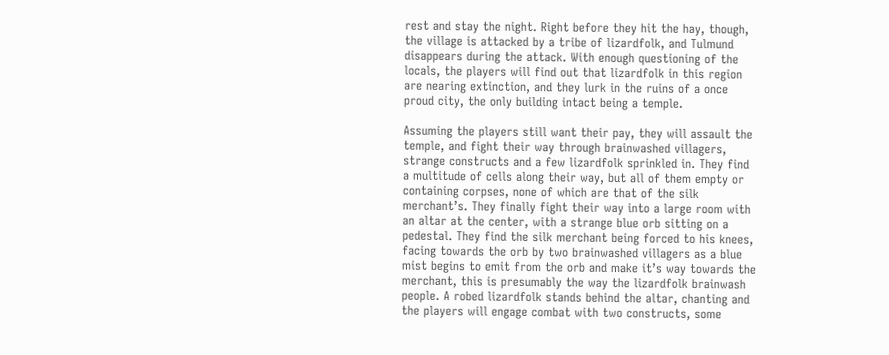rest and stay the night. Right before they hit the hay, though, the village is attacked by a tribe of lizardfolk, and Tulmund disappears during the attack. With enough questioning of the locals, the players will find out that lizardfolk in this region are nearing extinction, and they lurk in the ruins of a once proud city, the only building intact being a temple.

Assuming the players still want their pay, they will assault the temple, and fight their way through brainwashed villagers, strange constructs and a few lizardfolk sprinkled in. They find a multitude of cells along their way, but all of them empty or containing corpses, none of which are that of the silk merchant’s. They finally fight their way into a large room with an altar at the center, with a strange blue orb sitting on a pedestal. They find the silk merchant being forced to his knees, facing towards the orb by two brainwashed villagers as a blue mist begins to emit from the orb and make it’s way towards the merchant, this is presumably the way the lizardfolk brainwash people. A robed lizardfolk stands behind the altar, chanting and the players will engage combat with two constructs, some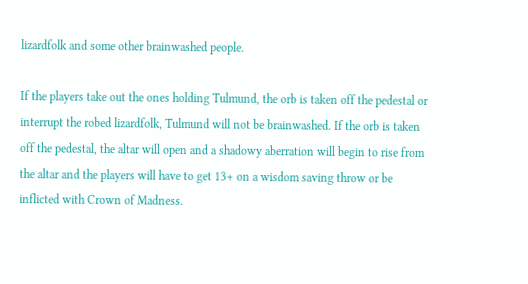lizardfolk and some other brainwashed people.

If the players take out the ones holding Tulmund, the orb is taken off the pedestal or interrupt the robed lizardfolk, Tulmund will not be brainwashed. If the orb is taken off the pedestal, the altar will open and a shadowy aberration will begin to rise from the altar and the players will have to get 13+ on a wisdom saving throw or be inflicted with Crown of Madness.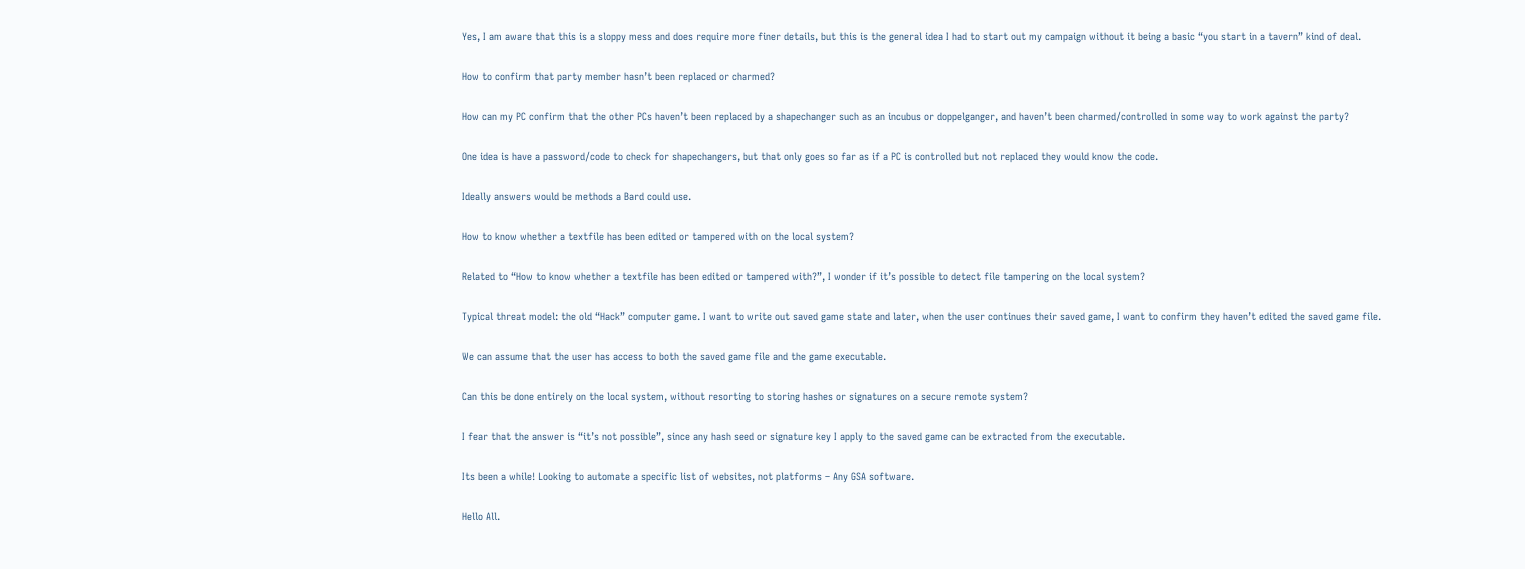Yes, I am aware that this is a sloppy mess and does require more finer details, but this is the general idea I had to start out my campaign without it being a basic “you start in a tavern” kind of deal.

How to confirm that party member hasn’t been replaced or charmed?

How can my PC confirm that the other PCs haven’t been replaced by a shapechanger such as an incubus or doppelganger, and haven’t been charmed/controlled in some way to work against the party?

One idea is have a password/code to check for shapechangers, but that only goes so far as if a PC is controlled but not replaced they would know the code.

Ideally answers would be methods a Bard could use.

How to know whether a textfile has been edited or tampered with on the local system?

Related to “How to know whether a textfile has been edited or tampered with?”, I wonder if it’s possible to detect file tampering on the local system?

Typical threat model: the old “Hack” computer game. I want to write out saved game state and later, when the user continues their saved game, I want to confirm they haven’t edited the saved game file.

We can assume that the user has access to both the saved game file and the game executable.

Can this be done entirely on the local system, without resorting to storing hashes or signatures on a secure remote system?

I fear that the answer is “it’s not possible”, since any hash seed or signature key I apply to the saved game can be extracted from the executable.

Its been a while! Looking to automate a specific list of websites, not platforms – Any GSA software.

Hello All.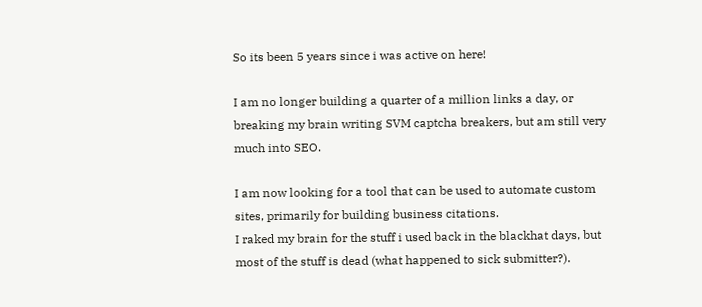So its been 5 years since i was active on here!

I am no longer building a quarter of a million links a day, or breaking my brain writing SVM captcha breakers, but am still very much into SEO.

I am now looking for a tool that can be used to automate custom sites, primarily for building business citations.
I raked my brain for the stuff i used back in the blackhat days, but most of the stuff is dead (what happened to sick submitter?).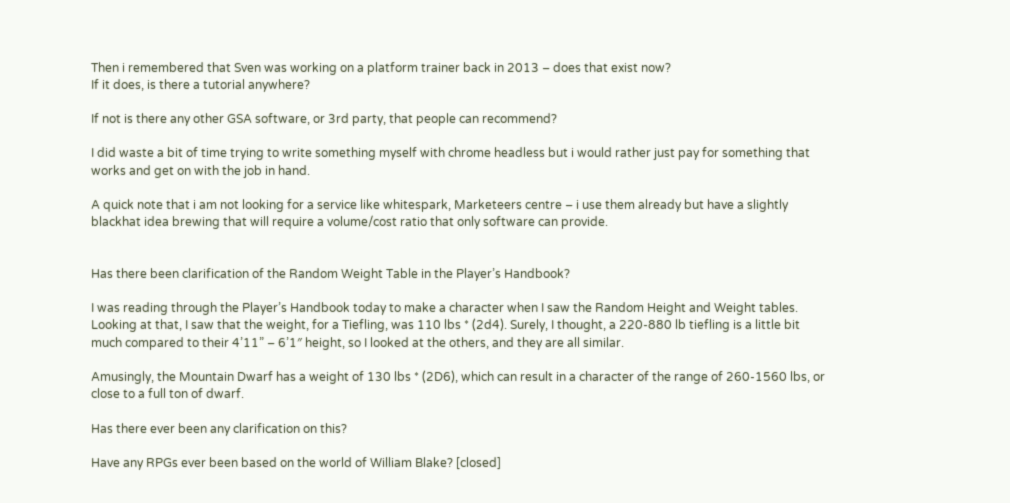Then i remembered that Sven was working on a platform trainer back in 2013 – does that exist now?
If it does, is there a tutorial anywhere?

If not is there any other GSA software, or 3rd party, that people can recommend?

I did waste a bit of time trying to write something myself with chrome headless but i would rather just pay for something that works and get on with the job in hand.

A quick note that i am not looking for a service like whitespark, Marketeers centre – i use them already but have a slightly blackhat idea brewing that will require a volume/cost ratio that only software can provide.


Has there been clarification of the Random Weight Table in the Player’s Handbook?

I was reading through the Player’s Handbook today to make a character when I saw the Random Height and Weight tables. Looking at that, I saw that the weight, for a Tiefling, was 110 lbs * (2d4). Surely, I thought, a 220-880 lb tiefling is a little bit much compared to their 4’11” – 6’1″ height, so I looked at the others, and they are all similar.

Amusingly, the Mountain Dwarf has a weight of 130 lbs * (2D6), which can result in a character of the range of 260-1560 lbs, or close to a full ton of dwarf.

Has there ever been any clarification on this?

Have any RPGs ever been based on the world of William Blake? [closed]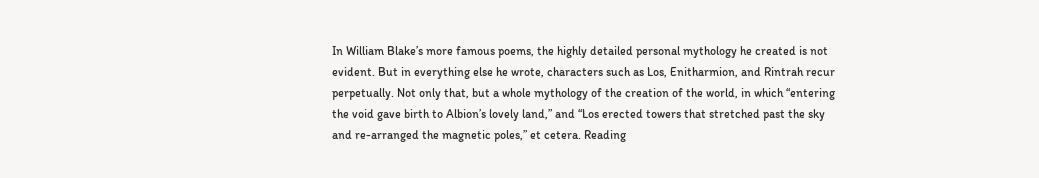In William Blake’s more famous poems, the highly detailed personal mythology he created is not evident. But in everything else he wrote, characters such as Los, Enitharmion, and Rintrah recur perpetually. Not only that, but a whole mythology of the creation of the world, in which “entering the void gave birth to Albion’s lovely land,” and “Los erected towers that stretched past the sky and re-arranged the magnetic poles,” et cetera. Reading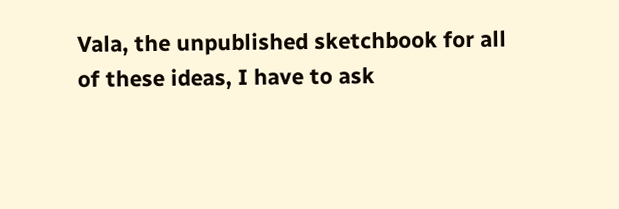Vala, the unpublished sketchbook for all of these ideas, I have to ask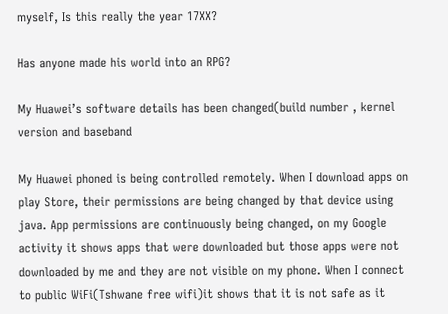myself, Is this really the year 17XX?

Has anyone made his world into an RPG?

My Huawei’s software details has been changed(build number , kernel version and baseband

My Huawei phoned is being controlled remotely. When I download apps on play Store, their permissions are being changed by that device using java. App permissions are continuously being changed, on my Google activity it shows apps that were downloaded but those apps were not downloaded by me and they are not visible on my phone. When I connect to public WiFi(Tshwane free wifi)it shows that it is not safe as it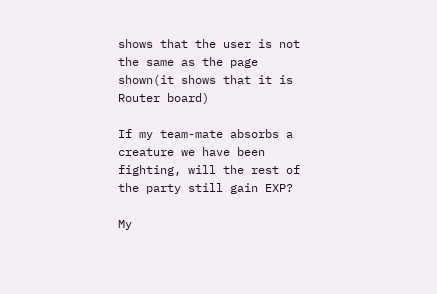shows that the user is not the same as the page shown(it shows that it is Router board)

If my team-mate absorbs a creature we have been fighting, will the rest of the party still gain EXP?

My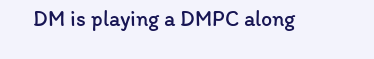DM is playing a DMPC along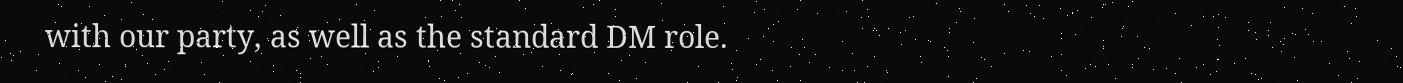with our party, as well as the standard DM role.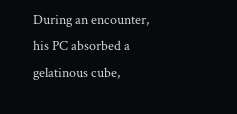During an encounter, his PC absorbed a gelatinous cube,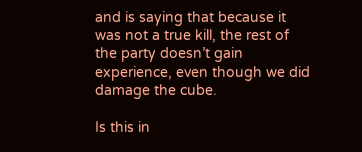and is saying that because it was not a true kill, the rest of the party doesn’t gain experience, even though we did damage the cube.

Is this in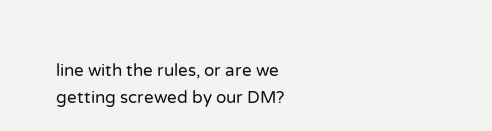line with the rules, or are we getting screwed by our DM?